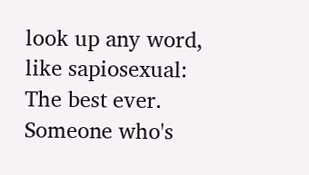look up any word, like sapiosexual:
The best ever. Someone who's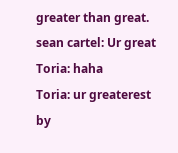greater than great.
sean cartel: Ur great
Toria: haha
Toria: ur greaterest
by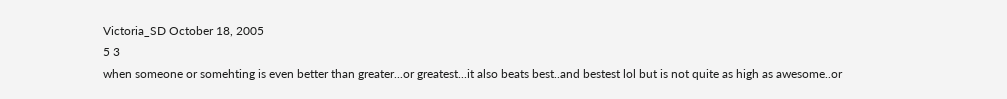Victoria_SD October 18, 2005
5 3
when someone or somehting is even better than greater...or greatest...it also beats best..and bestest lol but is not quite as high as awesome..or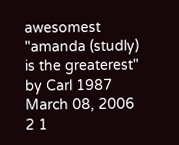awesomest
"amanda (studly) is the greaterest"
by Carl 1987 March 08, 2006
2 1